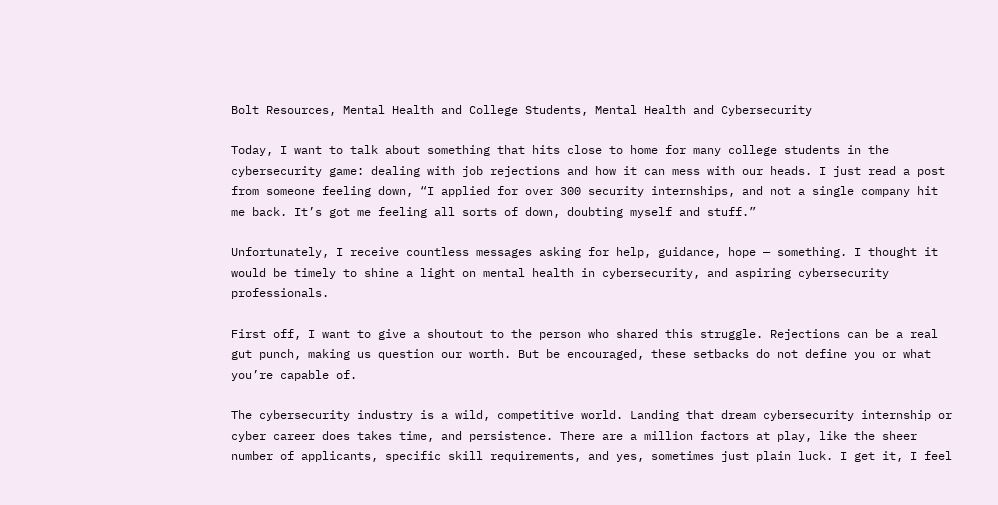Bolt Resources, Mental Health and College Students, Mental Health and Cybersecurity

Today, I want to talk about something that hits close to home for many college students in the cybersecurity game: dealing with job rejections and how it can mess with our heads. I just read a post from someone feeling down, “I applied for over 300 security internships, and not a single company hit me back. It’s got me feeling all sorts of down, doubting myself and stuff.”

Unfortunately, I receive countless messages asking for help, guidance, hope — something. I thought it would be timely to shine a light on mental health in cybersecurity, and aspiring cybersecurity professionals.

First off, I want to give a shoutout to the person who shared this struggle. Rejections can be a real gut punch, making us question our worth. But be encouraged, these setbacks do not define you or what you’re capable of.

The cybersecurity industry is a wild, competitive world. Landing that dream cybersecurity internship or cyber career does takes time, and persistence. There are a million factors at play, like the sheer number of applicants, specific skill requirements, and yes, sometimes just plain luck. I get it, I feel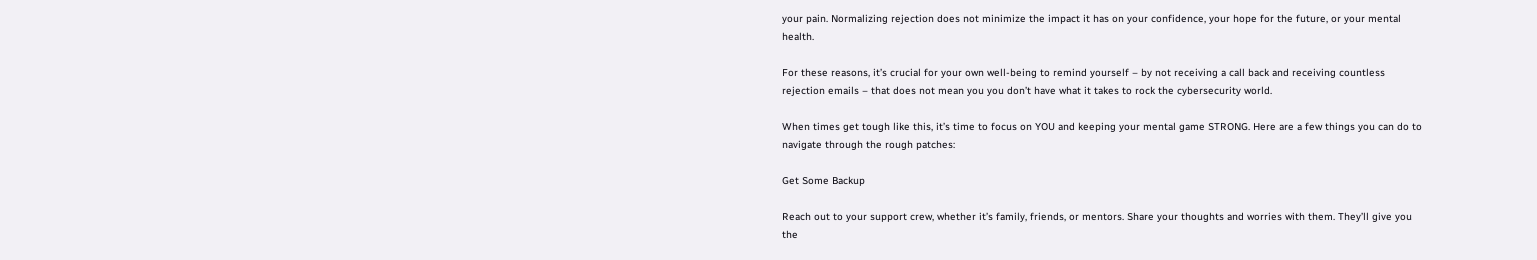your pain. Normalizing rejection does not minimize the impact it has on your confidence, your hope for the future, or your mental health.

For these reasons, it’s crucial for your own well-being to remind yourself – by not receiving a call back and receiving countless rejection emails – that does not mean you you don’t have what it takes to rock the cybersecurity world.

When times get tough like this, it’s time to focus on YOU and keeping your mental game STRONG. Here are a few things you can do to navigate through the rough patches:

Get Some Backup

Reach out to your support crew, whether it’s family, friends, or mentors. Share your thoughts and worries with them. They’ll give you the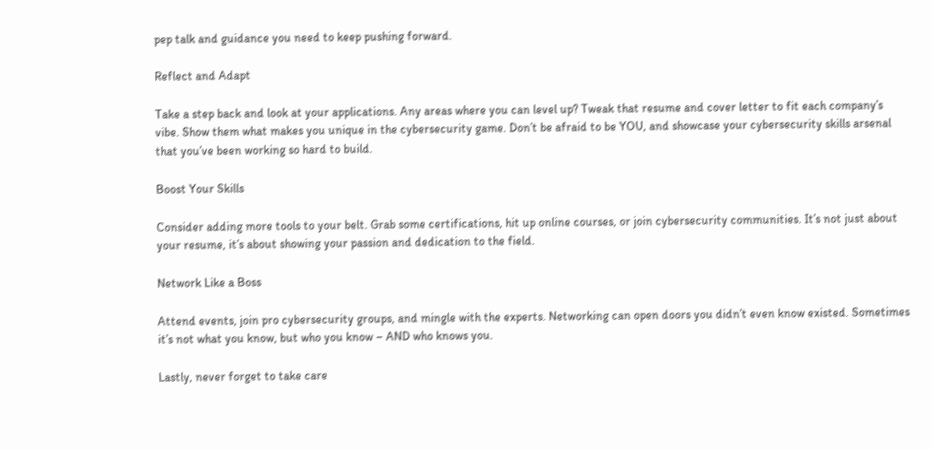pep talk and guidance you need to keep pushing forward.

Reflect and Adapt

Take a step back and look at your applications. Any areas where you can level up? Tweak that resume and cover letter to fit each company’s vibe. Show them what makes you unique in the cybersecurity game. Don’t be afraid to be YOU, and showcase your cybersecurity skills arsenal that you’ve been working so hard to build.

Boost Your Skills

Consider adding more tools to your belt. Grab some certifications, hit up online courses, or join cybersecurity communities. It’s not just about your resume, it’s about showing your passion and dedication to the field.

Network Like a Boss

Attend events, join pro cybersecurity groups, and mingle with the experts. Networking can open doors you didn’t even know existed. Sometimes it’s not what you know, but who you know – AND who knows you.

Lastly, never forget to take care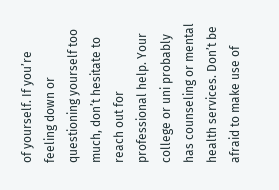of yourself. If you’re feeling down or questioning yourself too much, don’t hesitate to reach out for professional help. Your college or uni probably has counseling or mental health services. Don’t be afraid to make use of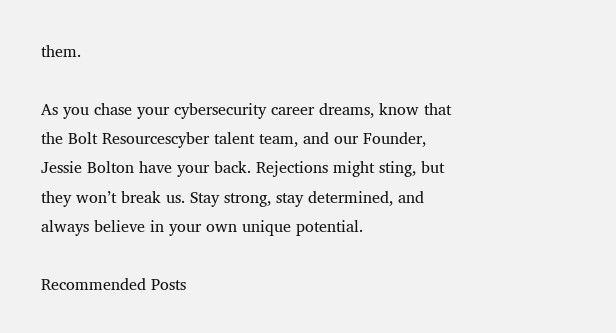them.

As you chase your cybersecurity career dreams, know that the Bolt Resourcescyber talent team, and our Founder, Jessie Bolton have your back. Rejections might sting, but they won’t break us. Stay strong, stay determined, and always believe in your own unique potential.

Recommended Posts